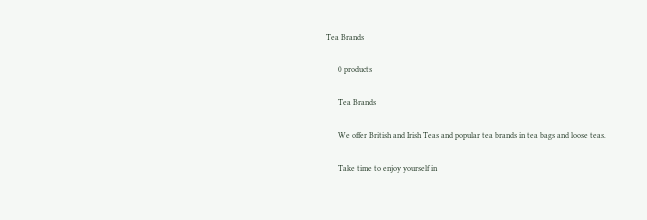Tea Brands

      0 products

      Tea Brands

      We offer British and Irish Teas and popular tea brands in tea bags and loose teas.

      Take time to enjoy yourself in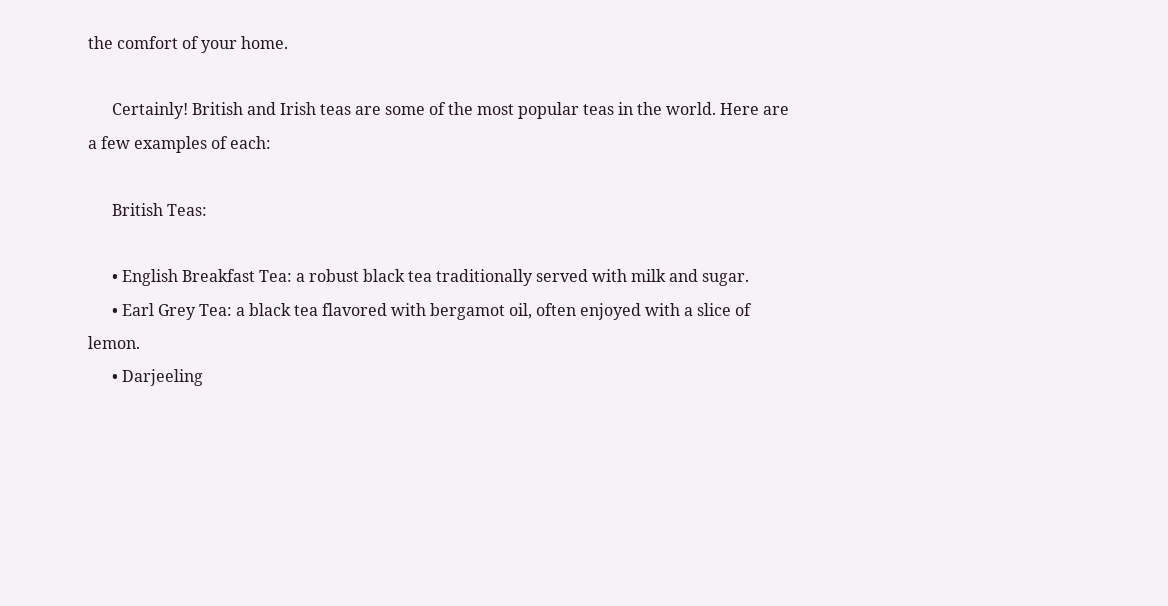the comfort of your home.

      Certainly! British and Irish teas are some of the most popular teas in the world. Here are a few examples of each:

      British Teas:

      • English Breakfast Tea: a robust black tea traditionally served with milk and sugar.
      • Earl Grey Tea: a black tea flavored with bergamot oil, often enjoyed with a slice of lemon.
      • Darjeeling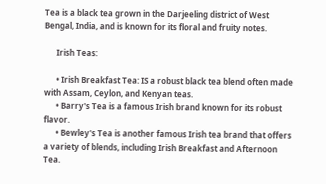Tea is a black tea grown in the Darjeeling district of West Bengal, India, and is known for its floral and fruity notes.

      Irish Teas:

      • Irish Breakfast Tea: IS a robust black tea blend often made with Assam, Ceylon, and Kenyan teas.
      • Barry's Tea is a famous Irish brand known for its robust flavor.
      • Bewley's Tea is another famous Irish tea brand that offers a variety of blends, including Irish Breakfast and Afternoon Tea.